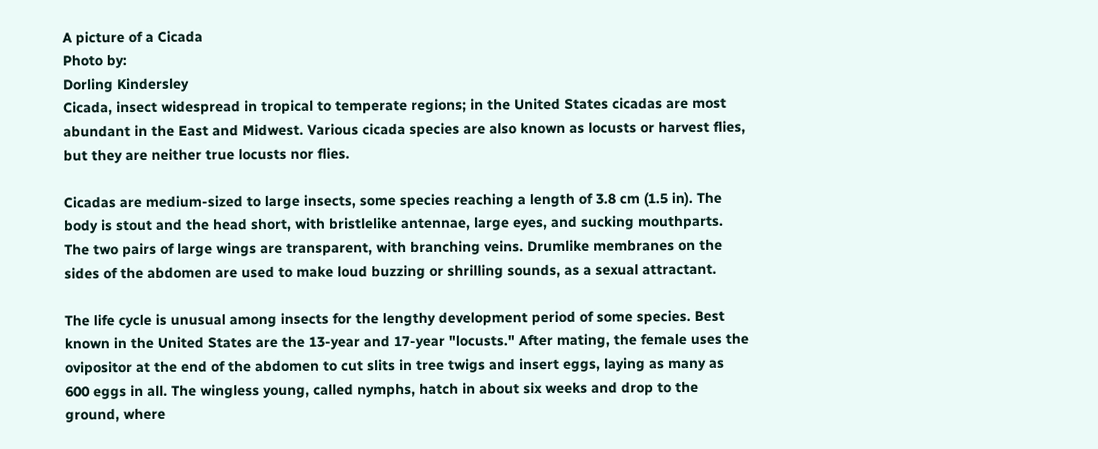A picture of a Cicada
Photo by:
Dorling Kindersley
Cicada, insect widespread in tropical to temperate regions; in the United States cicadas are most abundant in the East and Midwest. Various cicada species are also known as locusts or harvest flies, but they are neither true locusts nor flies.

Cicadas are medium-sized to large insects, some species reaching a length of 3.8 cm (1.5 in). The body is stout and the head short, with bristlelike antennae, large eyes, and sucking mouthparts. The two pairs of large wings are transparent, with branching veins. Drumlike membranes on the sides of the abdomen are used to make loud buzzing or shrilling sounds, as a sexual attractant.

The life cycle is unusual among insects for the lengthy development period of some species. Best known in the United States are the 13-year and 17-year "locusts." After mating, the female uses the ovipositor at the end of the abdomen to cut slits in tree twigs and insert eggs, laying as many as 600 eggs in all. The wingless young, called nymphs, hatch in about six weeks and drop to the ground, where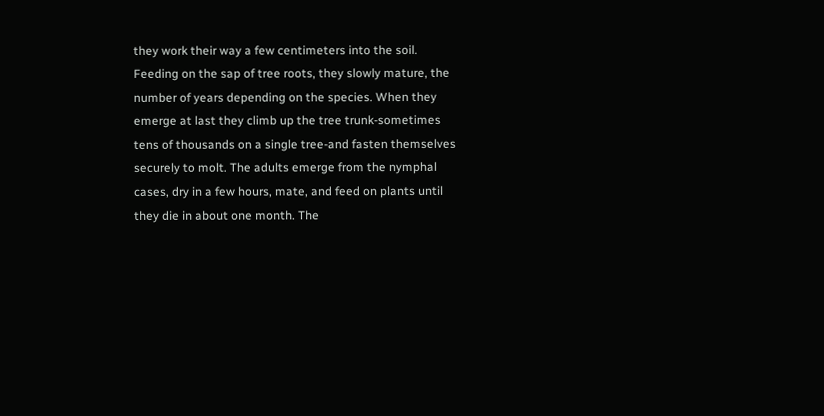they work their way a few centimeters into the soil. Feeding on the sap of tree roots, they slowly mature, the number of years depending on the species. When they emerge at last they climb up the tree trunk-sometimes tens of thousands on a single tree-and fasten themselves securely to molt. The adults emerge from the nymphal cases, dry in a few hours, mate, and feed on plants until they die in about one month. The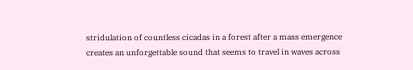stridulation of countless cicadas in a forest after a mass emergence creates an unforgettable sound that seems to travel in waves across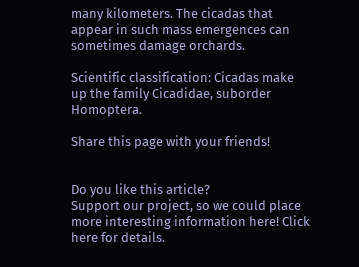many kilometers. The cicadas that appear in such mass emergences can sometimes damage orchards.

Scientific classification: Cicadas make up the family Cicadidae, suborder Homoptera.

Share this page with your friends!


Do you like this article?
Support our project, so we could place more interesting information here! Click here for details.